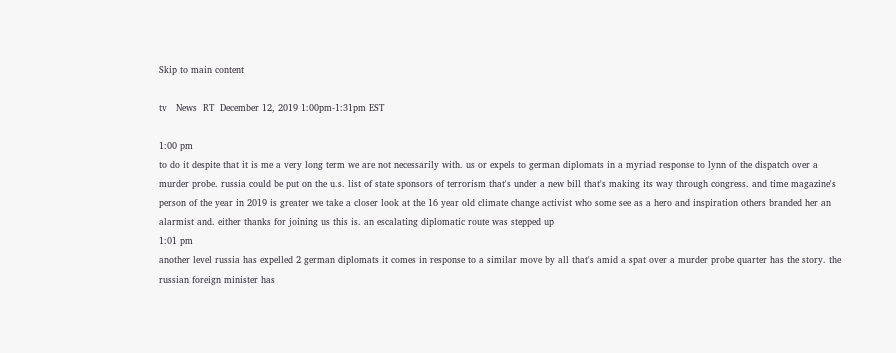Skip to main content

tv   News  RT  December 12, 2019 1:00pm-1:31pm EST

1:00 pm
to do it despite that it is me a very long term we are not necessarily with. us or expels to german diplomats in a myriad response to lynn of the dispatch over a murder probe. russia could be put on the u.s. list of state sponsors of terrorism that's under a new bill that's making its way through congress. and time magazine's person of the year in 2019 is greater we take a closer look at the 16 year old climate change activist who some see as a hero and inspiration others branded her an alarmist and. either thanks for joining us this is. an escalating diplomatic route was stepped up
1:01 pm
another level russia has expelled 2 german diplomats it comes in response to a similar move by all that's amid a spat over a murder probe quarter has the story. the russian foreign minister has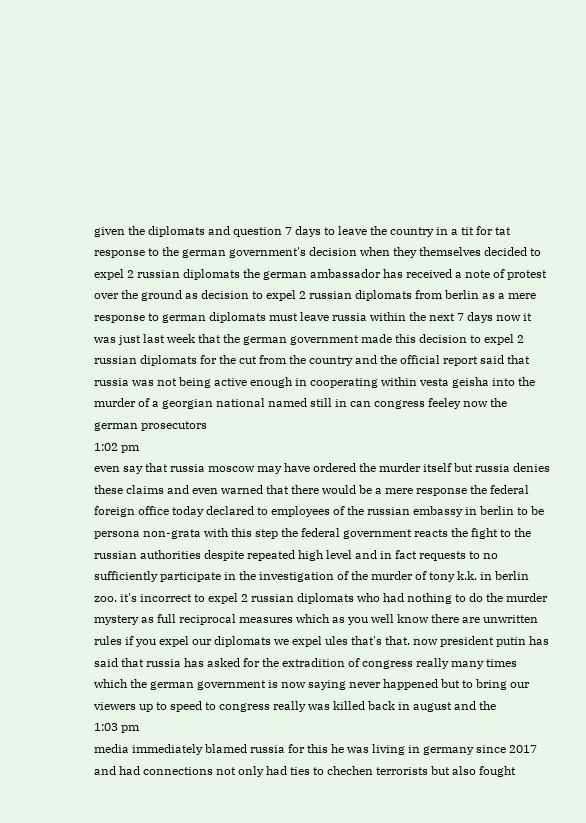given the diplomats and question 7 days to leave the country in a tit for tat response to the german government's decision when they themselves decided to expel 2 russian diplomats the german ambassador has received a note of protest over the ground as decision to expel 2 russian diplomats from berlin as a mere response to german diplomats must leave russia within the next 7 days now it was just last week that the german government made this decision to expel 2 russian diplomats for the cut from the country and the official report said that russia was not being active enough in cooperating within vesta geisha into the murder of a georgian national named still in can congress feeley now the german prosecutors
1:02 pm
even say that russia moscow may have ordered the murder itself but russia denies these claims and even warned that there would be a mere response the federal foreign office today declared to employees of the russian embassy in berlin to be persona non-grata with this step the federal government reacts the fight to the russian authorities despite repeated high level and in fact requests to no sufficiently participate in the investigation of the murder of tony k.k. in berlin zoo. it's incorrect to expel 2 russian diplomats who had nothing to do the murder mystery as full reciprocal measures which as you well know there are unwritten rules if you expel our diplomats we expel ules that's that. now president putin has said that russia has asked for the extradition of congress really many times which the german government is now saying never happened but to bring our viewers up to speed to congress really was killed back in august and the
1:03 pm
media immediately blamed russia for this he was living in germany since 2017 and had connections not only had ties to chechen terrorists but also fought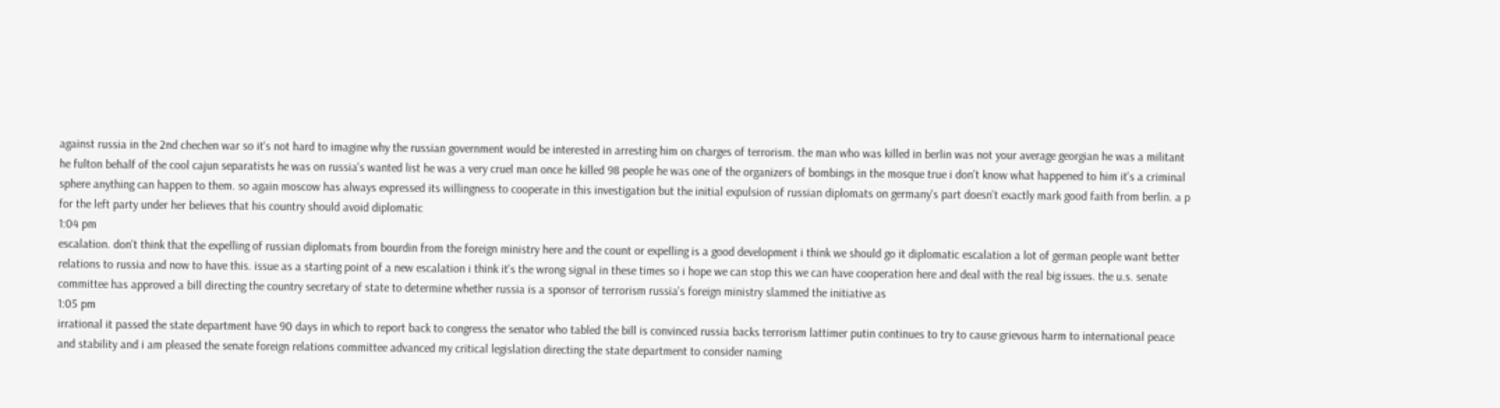against russia in the 2nd chechen war so it's not hard to imagine why the russian government would be interested in arresting him on charges of terrorism. the man who was killed in berlin was not your average georgian he was a militant he fulton behalf of the cool cajun separatists he was on russia's wanted list he was a very cruel man once he killed 98 people he was one of the organizers of bombings in the mosque true i don't know what happened to him it's a criminal sphere anything can happen to them. so again moscow has always expressed its willingness to cooperate in this investigation but the initial expulsion of russian diplomats on germany's part doesn't exactly mark good faith from berlin. a p for the left party under her believes that his country should avoid diplomatic
1:04 pm
escalation. don't think that the expelling of russian diplomats from bourdin from the foreign ministry here and the count or expelling is a good development i think we should go it diplomatic escalation a lot of german people want better relations to russia and now to have this. issue as a starting point of a new escalation i think it's the wrong signal in these times so i hope we can stop this we can have cooperation here and deal with the real big issues. the u.s. senate committee has approved a bill directing the country secretary of state to determine whether russia is a sponsor of terrorism russia's foreign ministry slammed the initiative as
1:05 pm
irrational it passed the state department have 90 days in which to report back to congress the senator who tabled the bill is convinced russia backs terrorism lattimer putin continues to try to cause grievous harm to international peace and stability and i am pleased the senate foreign relations committee advanced my critical legislation directing the state department to consider naming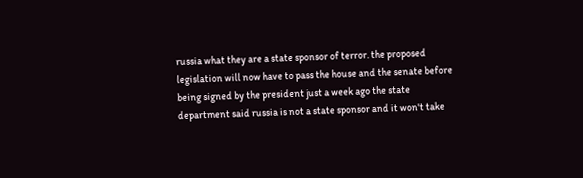russia what they are a state sponsor of terror. the proposed legislation will now have to pass the house and the senate before being signed by the president just a week ago the state department said russia is not a state sponsor and it won't take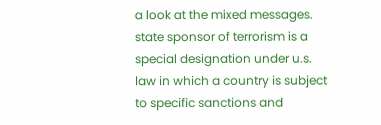a look at the mixed messages. state sponsor of terrorism is a special designation under u.s. law in which a country is subject to specific sanctions and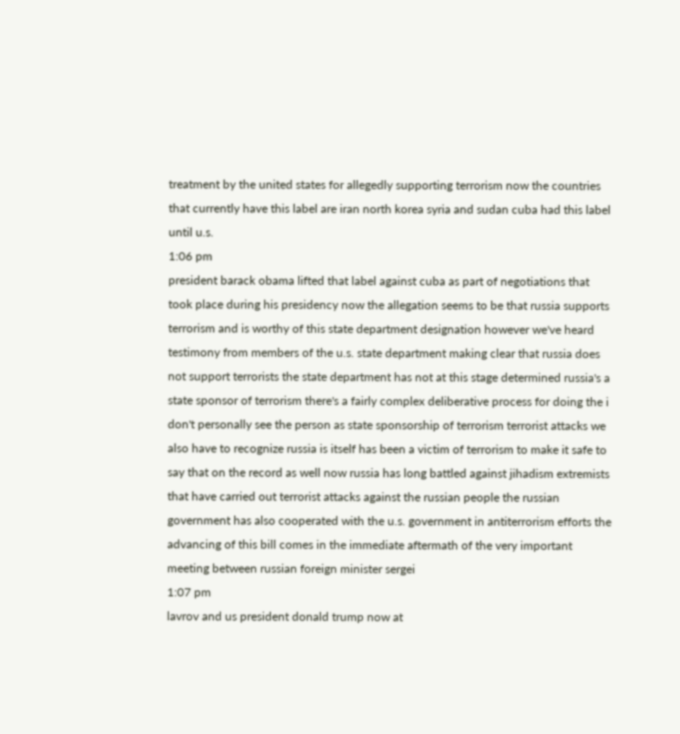treatment by the united states for allegedly supporting terrorism now the countries that currently have this label are iran north korea syria and sudan cuba had this label until u.s.
1:06 pm
president barack obama lifted that label against cuba as part of negotiations that took place during his presidency now the allegation seems to be that russia supports terrorism and is worthy of this state department designation however we've heard testimony from members of the u.s. state department making clear that russia does not support terrorists the state department has not at this stage determined russia's a state sponsor of terrorism there's a fairly complex deliberative process for doing the i don't personally see the person as state sponsorship of terrorism terrorist attacks we also have to recognize russia is itself has been a victim of terrorism to make it safe to say that on the record as well now russia has long battled against jihadism extremists that have carried out terrorist attacks against the russian people the russian government has also cooperated with the u.s. government in antiterrorism efforts the advancing of this bill comes in the immediate aftermath of the very important meeting between russian foreign minister sergei
1:07 pm
lavrov and us president donald trump now at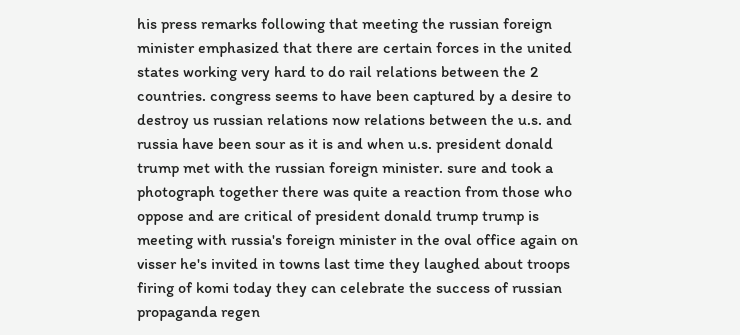his press remarks following that meeting the russian foreign minister emphasized that there are certain forces in the united states working very hard to do rail relations between the 2 countries. congress seems to have been captured by a desire to destroy us russian relations now relations between the u.s. and russia have been sour as it is and when u.s. president donald trump met with the russian foreign minister. sure and took a photograph together there was quite a reaction from those who oppose and are critical of president donald trump trump is meeting with russia's foreign minister in the oval office again on visser he's invited in towns last time they laughed about troops firing of komi today they can celebrate the success of russian propaganda regen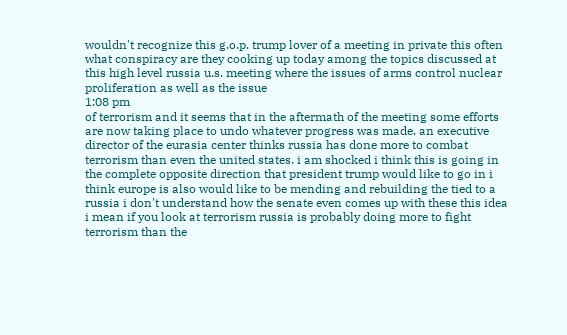wouldn't recognize this g.o.p. trump lover of a meeting in private this often what conspiracy are they cooking up today among the topics discussed at this high level russia u.s. meeting where the issues of arms control nuclear proliferation as well as the issue
1:08 pm
of terrorism and it seems that in the aftermath of the meeting some efforts are now taking place to undo whatever progress was made. an executive director of the eurasia center thinks russia has done more to combat terrorism than even the united states. i am shocked i think this is going in the complete opposite direction that president trump would like to go in i think europe is also would like to be mending and rebuilding the tied to a russia i don't understand how the senate even comes up with these this idea i mean if you look at terrorism russia is probably doing more to fight terrorism than the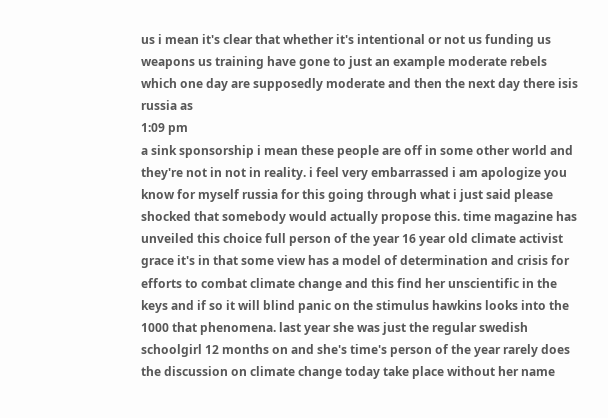us i mean it's clear that whether it's intentional or not us funding us weapons us training have gone to just an example moderate rebels which one day are supposedly moderate and then the next day there isis russia as
1:09 pm
a sink sponsorship i mean these people are off in some other world and they're not in not in reality. i feel very embarrassed i am apologize you know for myself russia for this going through what i just said please shocked that somebody would actually propose this. time magazine has unveiled this choice full person of the year 16 year old climate activist grace it's in that some view has a model of determination and crisis for efforts to combat climate change and this find her unscientific in the keys and if so it will blind panic on the stimulus hawkins looks into the 1000 that phenomena. last year she was just the regular swedish schoolgirl 12 months on and she's time's person of the year rarely does the discussion on climate change today take place without her name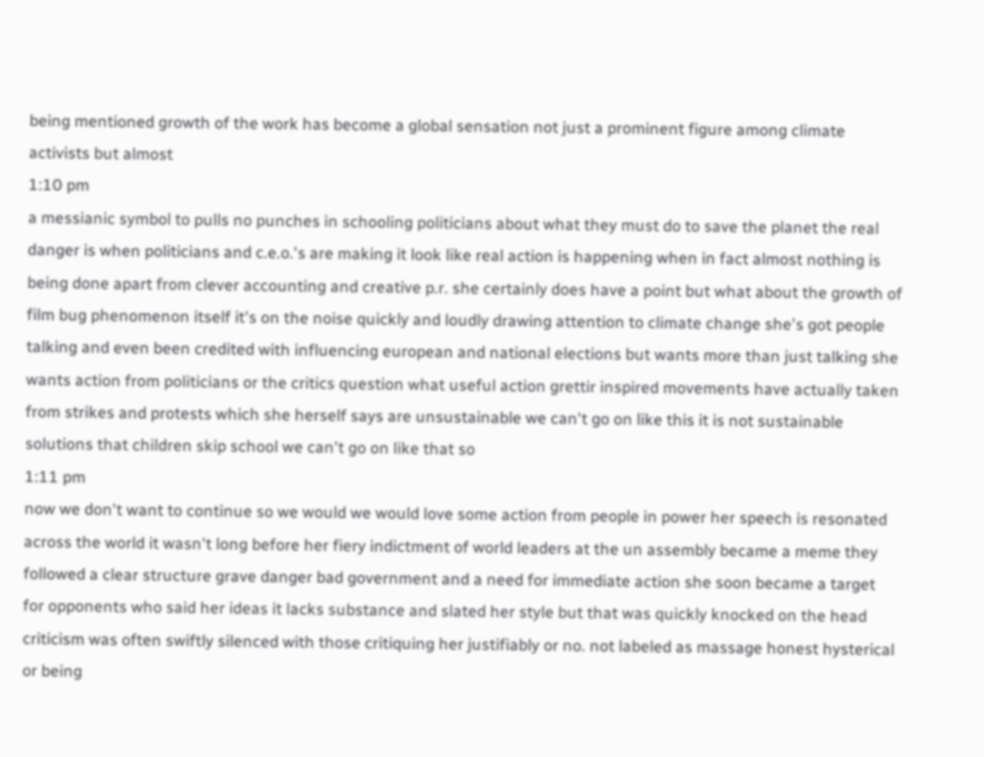being mentioned growth of the work has become a global sensation not just a prominent figure among climate activists but almost
1:10 pm
a messianic symbol to pulls no punches in schooling politicians about what they must do to save the planet the real danger is when politicians and c.e.o.'s are making it look like real action is happening when in fact almost nothing is being done apart from clever accounting and creative p.r. she certainly does have a point but what about the growth of film bug phenomenon itself it's on the noise quickly and loudly drawing attention to climate change she's got people talking and even been credited with influencing european and national elections but wants more than just talking she wants action from politicians or the critics question what useful action grettir inspired movements have actually taken from strikes and protests which she herself says are unsustainable we can't go on like this it is not sustainable solutions that children skip school we can't go on like that so
1:11 pm
now we don't want to continue so we would we would love some action from people in power her speech is resonated across the world it wasn't long before her fiery indictment of world leaders at the un assembly became a meme they followed a clear structure grave danger bad government and a need for immediate action she soon became a target for opponents who said her ideas it lacks substance and slated her style but that was quickly knocked on the head criticism was often swiftly silenced with those critiquing her justifiably or no. not labeled as massage honest hysterical or being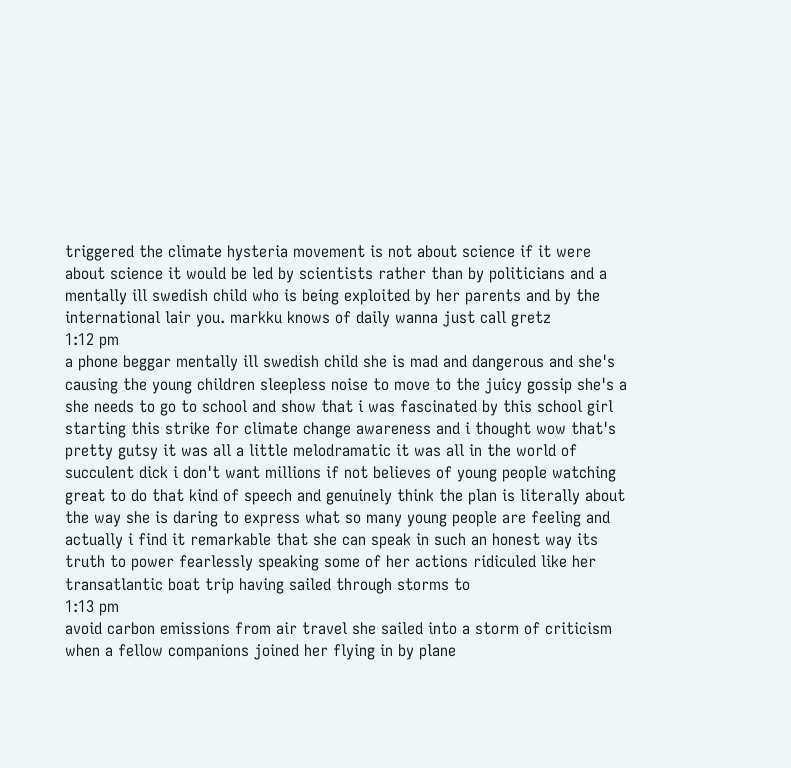triggered the climate hysteria movement is not about science if it were about science it would be led by scientists rather than by politicians and a mentally ill swedish child who is being exploited by her parents and by the international lair you. markku knows of daily wanna just call gretz
1:12 pm
a phone beggar mentally ill swedish child she is mad and dangerous and she's causing the young children sleepless noise to move to the juicy gossip she's a she needs to go to school and show that i was fascinated by this school girl starting this strike for climate change awareness and i thought wow that's pretty gutsy it was all a little melodramatic it was all in the world of succulent dick i don't want millions if not believes of young people watching great to do that kind of speech and genuinely think the plan is literally about the way she is daring to express what so many young people are feeling and actually i find it remarkable that she can speak in such an honest way its truth to power fearlessly speaking some of her actions ridiculed like her transatlantic boat trip having sailed through storms to
1:13 pm
avoid carbon emissions from air travel she sailed into a storm of criticism when a fellow companions joined her flying in by plane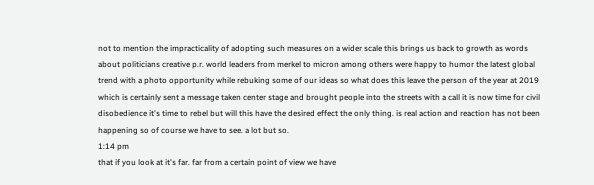not to mention the impracticality of adopting such measures on a wider scale this brings us back to growth as words about politicians creative p.r. world leaders from merkel to micron among others were happy to humor the latest global trend with a photo opportunity while rebuking some of our ideas so what does this leave the person of the year at 2019 which is certainly sent a message taken center stage and brought people into the streets with a call it is now time for civil disobedience it's time to rebel but will this have the desired effect the only thing. is real action and reaction has not been happening so of course we have to see. a lot but so.
1:14 pm
that if you look at it's far. far from a certain point of view we have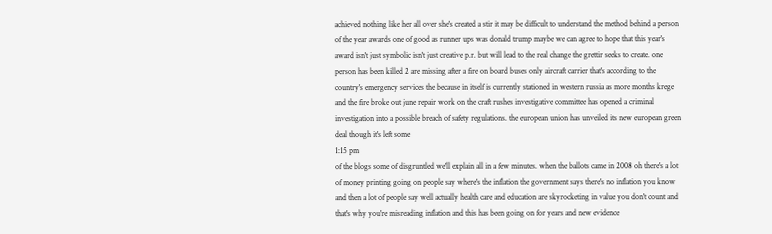achieved nothing like her all over she's created a stir it may be difficult to understand the method behind a person of the year awards one of good as runner ups was donald trump maybe we can agree to hope that this year's award isn't just symbolic isn't just creative p.r. but will lead to the real change the grettir seeks to create. one person has been killed 2 are missing after a fire on board buses only aircraft carrier that's according to the country's emergency services the because in itself is currently stationed in western russia as more months krege and the fire broke out june repair work on the craft rushes investigative committee has opened a criminal investigation into a possible breach of safety regulations. the european union has unveiled its new european green deal though it's left some
1:15 pm
of the blogs some of disgruntled we'll explain all in a few minutes. when the ballots came in 2008 oh there's a lot of money printing going on people say where's the inflation the government says there's no inflation you know and then a lot of people say well actually health care and education are skyrocketing in value you don't count and that's why you're misreading inflation and this has been going on for years and new evidence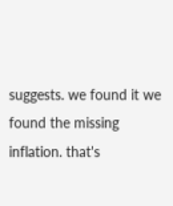suggests. we found it we found the missing inflation. that's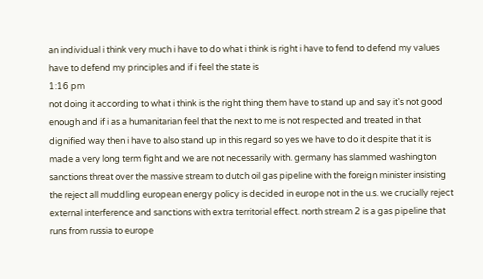an individual i think very much i have to do what i think is right i have to fend to defend my values have to defend my principles and if i feel the state is
1:16 pm
not doing it according to what i think is the right thing them have to stand up and say it's not good enough and if i as a humanitarian feel that the next to me is not respected and treated in that dignified way then i have to also stand up in this regard so yes we have to do it despite that it is made a very long term fight and we are not necessarily with. germany has slammed washington sanctions threat over the massive stream to dutch oil gas pipeline with the foreign minister insisting the reject all muddling european energy policy is decided in europe not in the u.s. we crucially reject external interference and sanctions with extra territorial effect. north stream 2 is a gas pipeline that runs from russia to europe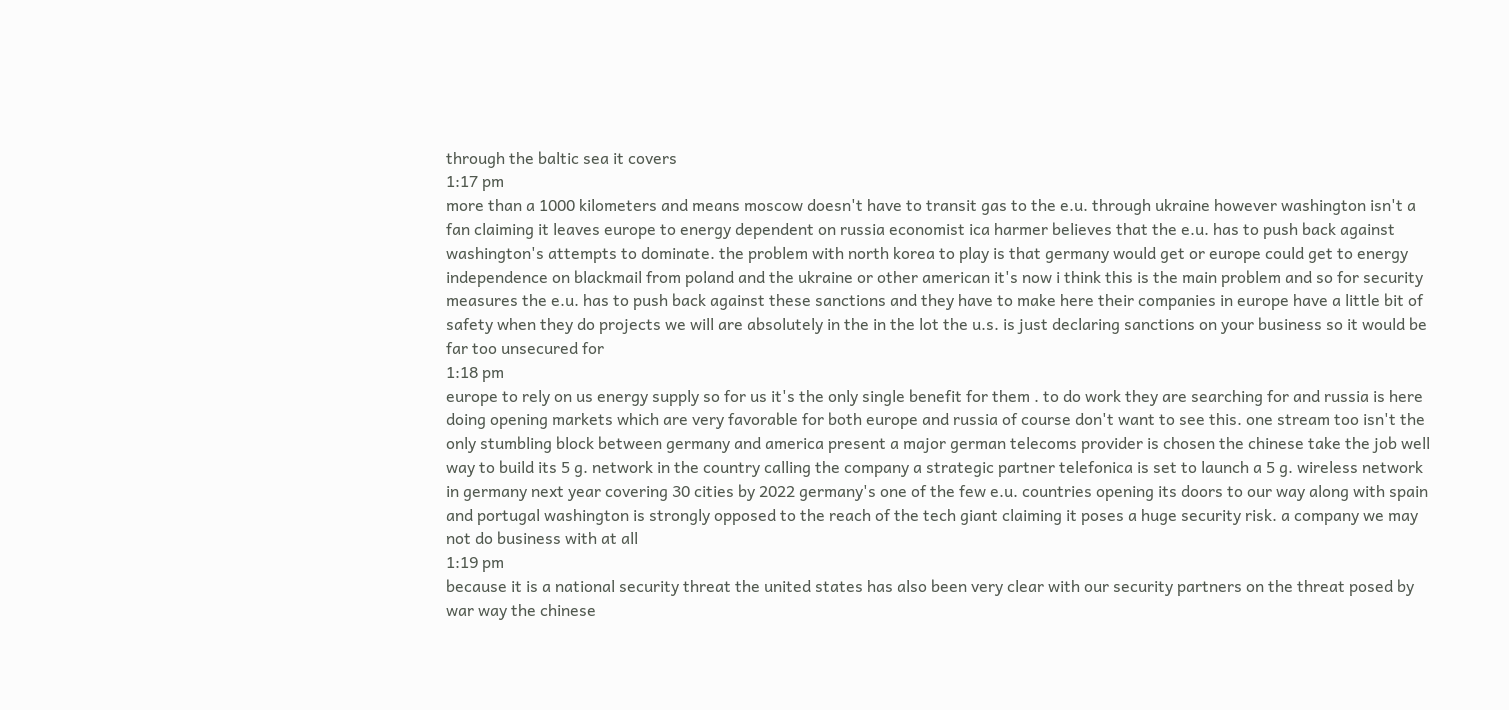through the baltic sea it covers
1:17 pm
more than a 1000 kilometers and means moscow doesn't have to transit gas to the e.u. through ukraine however washington isn't a fan claiming it leaves europe to energy dependent on russia economist ica harmer believes that the e.u. has to push back against washington's attempts to dominate. the problem with north korea to play is that germany would get or europe could get to energy independence on blackmail from poland and the ukraine or other american it's now i think this is the main problem and so for security measures the e.u. has to push back against these sanctions and they have to make here their companies in europe have a little bit of safety when they do projects we will are absolutely in the in the lot the u.s. is just declaring sanctions on your business so it would be far too unsecured for
1:18 pm
europe to rely on us energy supply so for us it's the only single benefit for them . to do work they are searching for and russia is here doing opening markets which are very favorable for both europe and russia of course don't want to see this. one stream too isn't the only stumbling block between germany and america present a major german telecoms provider is chosen the chinese take the job well way to build its 5 g. network in the country calling the company a strategic partner telefonica is set to launch a 5 g. wireless network in germany next year covering 30 cities by 2022 germany's one of the few e.u. countries opening its doors to our way along with spain and portugal washington is strongly opposed to the reach of the tech giant claiming it poses a huge security risk. a company we may not do business with at all
1:19 pm
because it is a national security threat the united states has also been very clear with our security partners on the threat posed by war way the chinese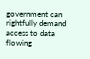government can rightfully demand access to data flowing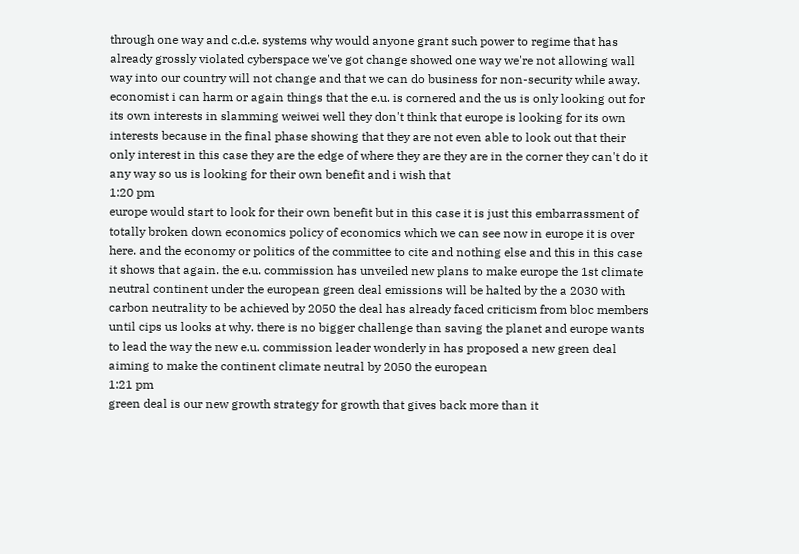through one way and c.d.e. systems why would anyone grant such power to regime that has already grossly violated cyberspace we've got change showed one way we're not allowing wall way into our country will not change and that we can do business for non-security while away. economist i can harm or again things that the e.u. is cornered and the us is only looking out for its own interests in slamming weiwei well they don't think that europe is looking for its own interests because in the final phase showing that they are not even able to look out that their only interest in this case they are the edge of where they are they are in the corner they can't do it any way so us is looking for their own benefit and i wish that
1:20 pm
europe would start to look for their own benefit but in this case it is just this embarrassment of totally broken down economics policy of economics which we can see now in europe it is over here. and the economy or politics of the committee to cite and nothing else and this in this case it shows that again. the e.u. commission has unveiled new plans to make europe the 1st climate neutral continent under the european green deal emissions will be halted by the a 2030 with carbon neutrality to be achieved by 2050 the deal has already faced criticism from bloc members until cips us looks at why. there is no bigger challenge than saving the planet and europe wants to lead the way the new e.u. commission leader wonderly in has proposed a new green deal aiming to make the continent climate neutral by 2050 the european
1:21 pm
green deal is our new growth strategy for growth that gives back more than it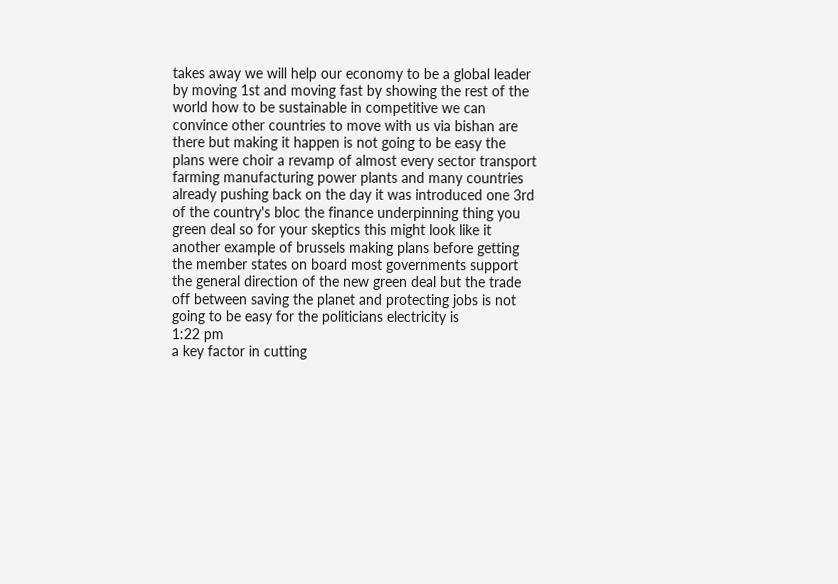takes away we will help our economy to be a global leader by moving 1st and moving fast by showing the rest of the world how to be sustainable in competitive we can convince other countries to move with us via bishan are there but making it happen is not going to be easy the plans were choir a revamp of almost every sector transport farming manufacturing power plants and many countries already pushing back on the day it was introduced one 3rd of the country's bloc the finance underpinning thing you green deal so for your skeptics this might look like it another example of brussels making plans before getting the member states on board most governments support the general direction of the new green deal but the trade off between saving the planet and protecting jobs is not going to be easy for the politicians electricity is
1:22 pm
a key factor in cutting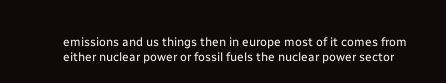emissions and us things then in europe most of it comes from either nuclear power or fossil fuels the nuclear power sector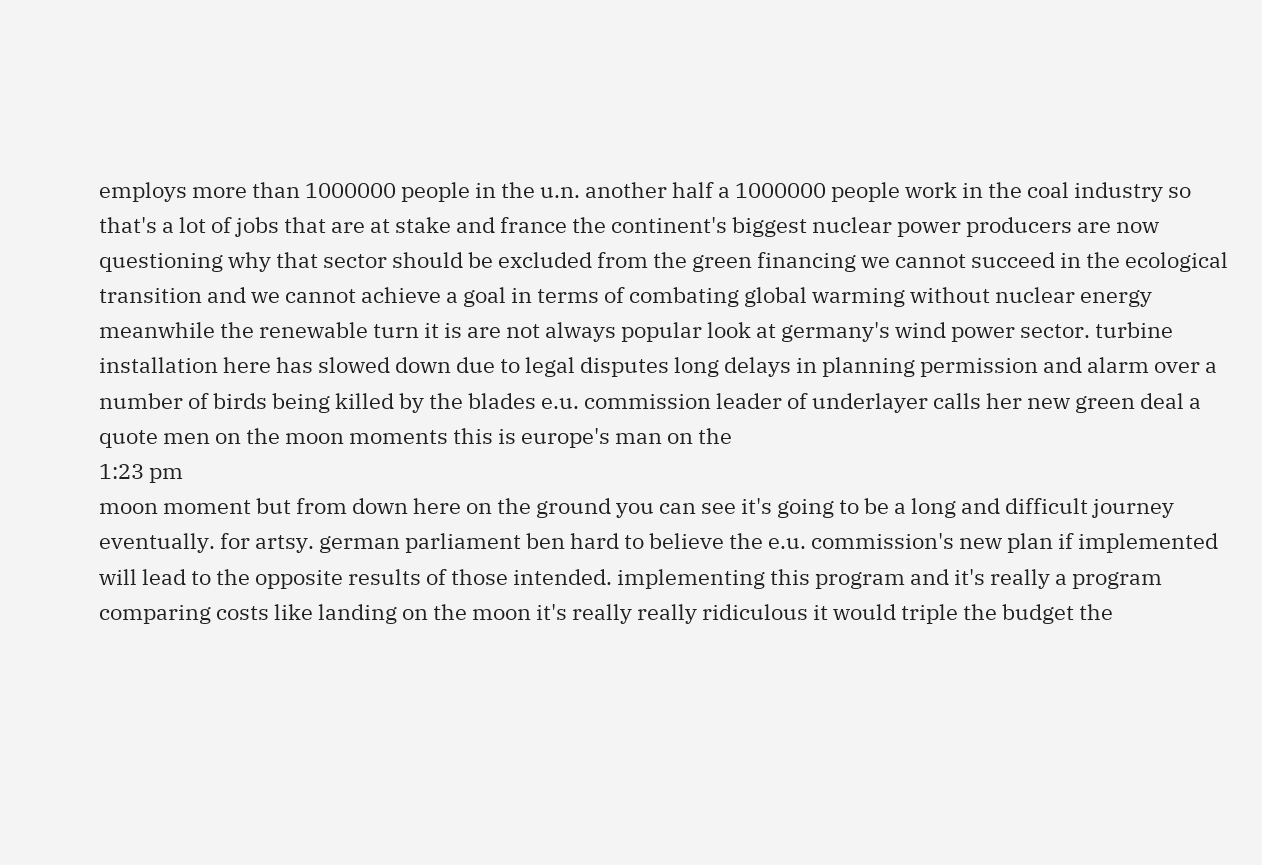employs more than 1000000 people in the u.n. another half a 1000000 people work in the coal industry so that's a lot of jobs that are at stake and france the continent's biggest nuclear power producers are now questioning why that sector should be excluded from the green financing we cannot succeed in the ecological transition and we cannot achieve a goal in terms of combating global warming without nuclear energy meanwhile the renewable turn it is are not always popular look at germany's wind power sector. turbine installation here has slowed down due to legal disputes long delays in planning permission and alarm over a number of birds being killed by the blades e.u. commission leader of underlayer calls her new green deal a quote men on the moon moments this is europe's man on the
1:23 pm
moon moment but from down here on the ground you can see it's going to be a long and difficult journey eventually. for artsy. german parliament ben hard to believe the e.u. commission's new plan if implemented will lead to the opposite results of those intended. implementing this program and it's really a program comparing costs like landing on the moon it's really really ridiculous it would triple the budget the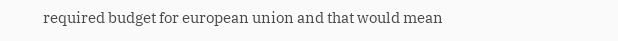required budget for european union and that would mean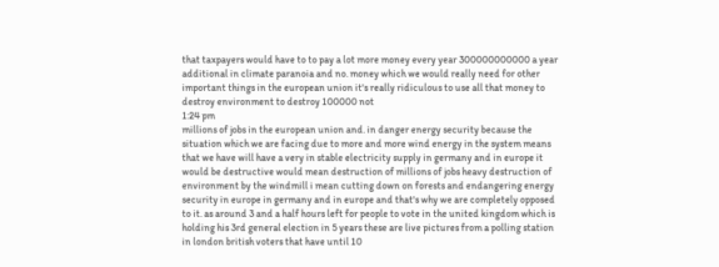that taxpayers would have to to pay a lot more money every year 300000000000 a year additional in climate paranoia and no. money which we would really need for other important things in the european union it's really ridiculous to use all that money to destroy environment to destroy 100000 not
1:24 pm
millions of jobs in the european union and. in danger energy security because the situation which we are facing due to more and more wind energy in the system means that we have will have a very in stable electricity supply in germany and in europe it would be destructive would mean destruction of millions of jobs heavy destruction of environment by the windmill i mean cutting down on forests and endangering energy security in europe in germany and in europe and that's why we are completely opposed to it. as around 3 and a half hours left for people to vote in the united kingdom which is holding his 3rd general election in 5 years these are live pictures from a polling station in london british voters that have until 10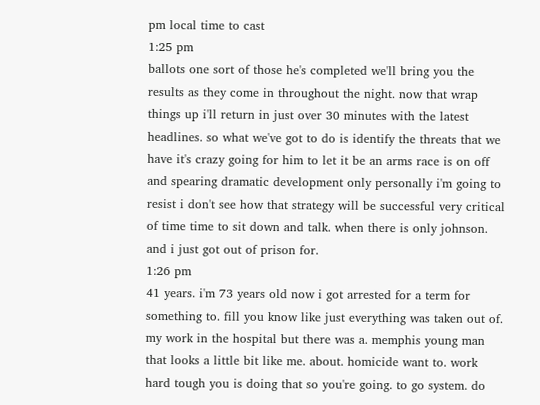pm local time to cast
1:25 pm
ballots one sort of those he's completed we'll bring you the results as they come in throughout the night. now that wrap things up i'll return in just over 30 minutes with the latest headlines. so what we've got to do is identify the threats that we have it's crazy going for him to let it be an arms race is on off and spearing dramatic development only personally i'm going to resist i don't see how that strategy will be successful very critical of time time to sit down and talk. when there is only johnson. and i just got out of prison for.
1:26 pm
41 years. i'm 73 years old now i got arrested for a term for something to. fill you know like just everything was taken out of. my work in the hospital but there was a. memphis young man that looks a little bit like me. about. homicide want to. work hard tough you is doing that so you're going. to go system. do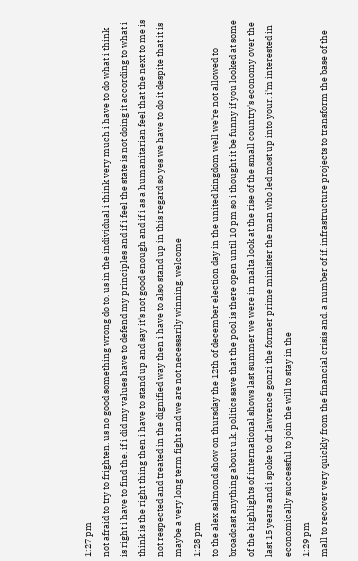1:27 pm
not afraid to try to frighten. us no good something wrong do to. us in the individual i think very much i have to do what i think is right i have to find the. if i did my values have to defend my principles and if i feel the state is not doing it according to what i think is the right thing then i have to stand up and say it's not good enough and if i as a humanitarian feel that the next to me is not respected and treated in the dignified way then i have to also stand up in this regard so yes we have to do it despite that it is maybe a very long term fight and we are not necessarily winning. welcome
1:28 pm
to the alex salmond show on thursday the 12th of december election day in the united kingdom well we're not allowed to broadcast anything about u.k. politics save that the pool is there open until 10 pm so i thought it be funny if you looked at some of the highlights of international shows last summer we were in malta look at the rise of the small country's economy over the last 15 years and i spoke to dr lawrence gonzi the former prime minister the man who led most up into your. i'm interested in economically successful to join the will to stay in the
1:29 pm
mall to recover very quickly from the financial crisis and. a number of if. infrastructure projects to transform the base of the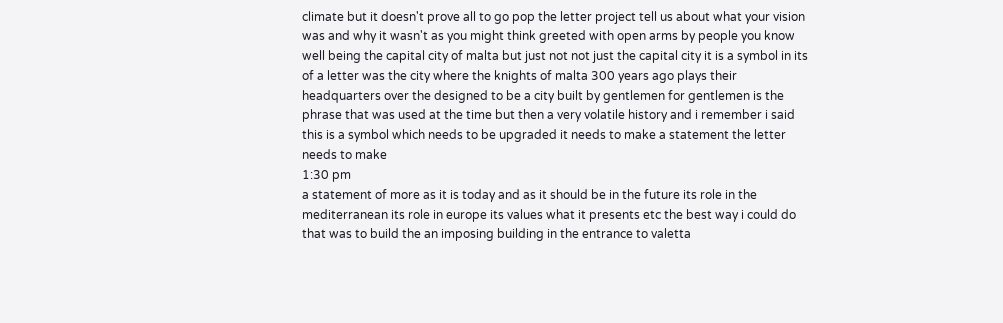climate but it doesn't prove all to go pop the letter project tell us about what your vision was and why it wasn't as you might think greeted with open arms by people you know well being the capital city of malta but just not not just the capital city it is a symbol in its of a letter was the city where the knights of malta 300 years ago plays their headquarters over the designed to be a city built by gentlemen for gentlemen is the phrase that was used at the time but then a very volatile history and i remember i said this is a symbol which needs to be upgraded it needs to make a statement the letter needs to make
1:30 pm
a statement of more as it is today and as it should be in the future its role in the mediterranean its role in europe its values what it presents etc the best way i could do that was to build the an imposing building in the entrance to valetta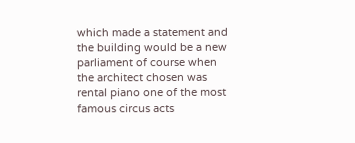which made a statement and the building would be a new parliament of course when the architect chosen was rental piano one of the most famous circus acts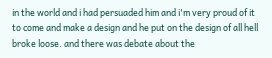in the world and i had persuaded him and i'm very proud of it to come and make a design and he put on the design of all hell broke loose. and there was debate about the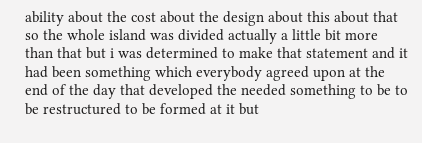ability about the cost about the design about this about that so the whole island was divided actually a little bit more than that but i was determined to make that statement and it had been something which everybody agreed upon at the end of the day that developed the needed something to be to be restructured to be formed at it but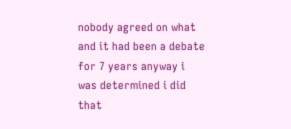nobody agreed on what and it had been a debate for 7 years anyway i was determined i did that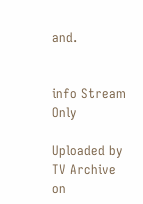and.


info Stream Only

Uploaded by TV Archive on